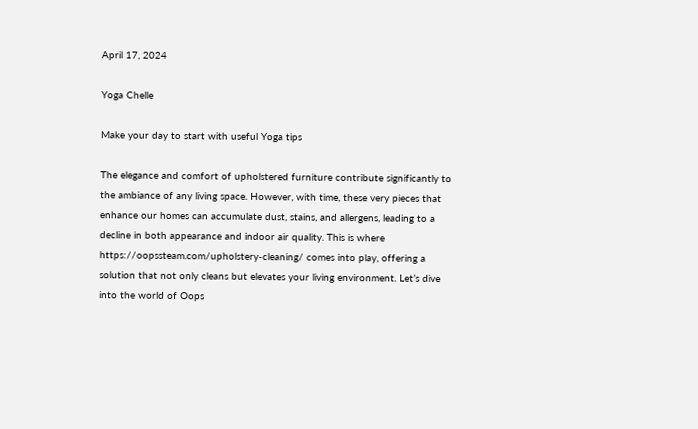April 17, 2024

Yoga Chelle

Make your day to start with useful Yoga tips

The elegance and comfort of upholstered furniture contribute significantly to the ambiance of any living space. However, with time, these very pieces that enhance our homes can accumulate dust, stains, and allergens, leading to a decline in both appearance and indoor air quality. This is where https://oopssteam.com/upholstery-cleaning/ comes into play, offering a solution that not only cleans but elevates your living environment. Let’s dive into the world of Oops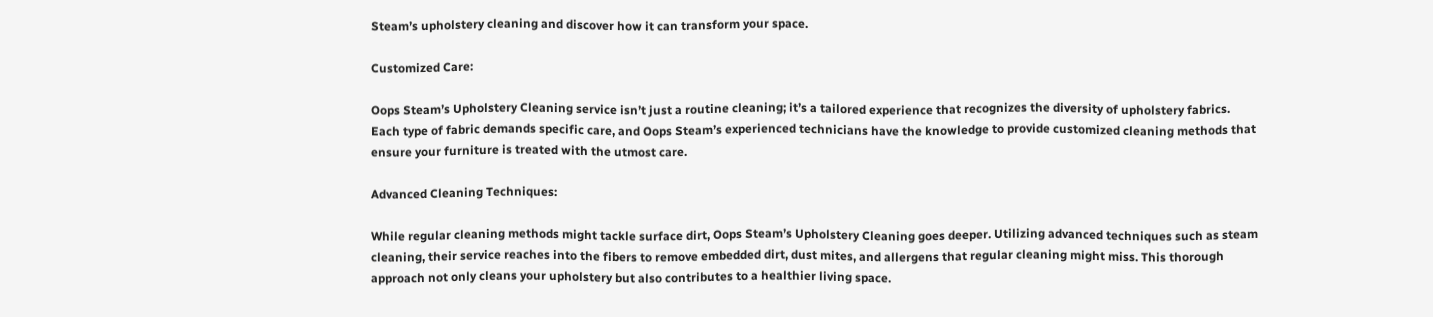Steam’s upholstery cleaning and discover how it can transform your space.

Customized Care:

Oops Steam’s Upholstery Cleaning service isn’t just a routine cleaning; it’s a tailored experience that recognizes the diversity of upholstery fabrics. Each type of fabric demands specific care, and Oops Steam’s experienced technicians have the knowledge to provide customized cleaning methods that ensure your furniture is treated with the utmost care.

Advanced Cleaning Techniques:

While regular cleaning methods might tackle surface dirt, Oops Steam’s Upholstery Cleaning goes deeper. Utilizing advanced techniques such as steam cleaning, their service reaches into the fibers to remove embedded dirt, dust mites, and allergens that regular cleaning might miss. This thorough approach not only cleans your upholstery but also contributes to a healthier living space.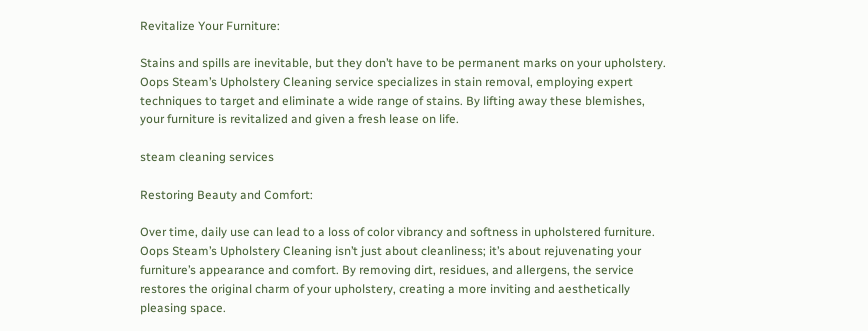Revitalize Your Furniture:

Stains and spills are inevitable, but they don’t have to be permanent marks on your upholstery. Oops Steam’s Upholstery Cleaning service specializes in stain removal, employing expert techniques to target and eliminate a wide range of stains. By lifting away these blemishes, your furniture is revitalized and given a fresh lease on life.

steam cleaning services

Restoring Beauty and Comfort:

Over time, daily use can lead to a loss of color vibrancy and softness in upholstered furniture. Oops Steam’s Upholstery Cleaning isn’t just about cleanliness; it’s about rejuvenating your furniture’s appearance and comfort. By removing dirt, residues, and allergens, the service restores the original charm of your upholstery, creating a more inviting and aesthetically pleasing space.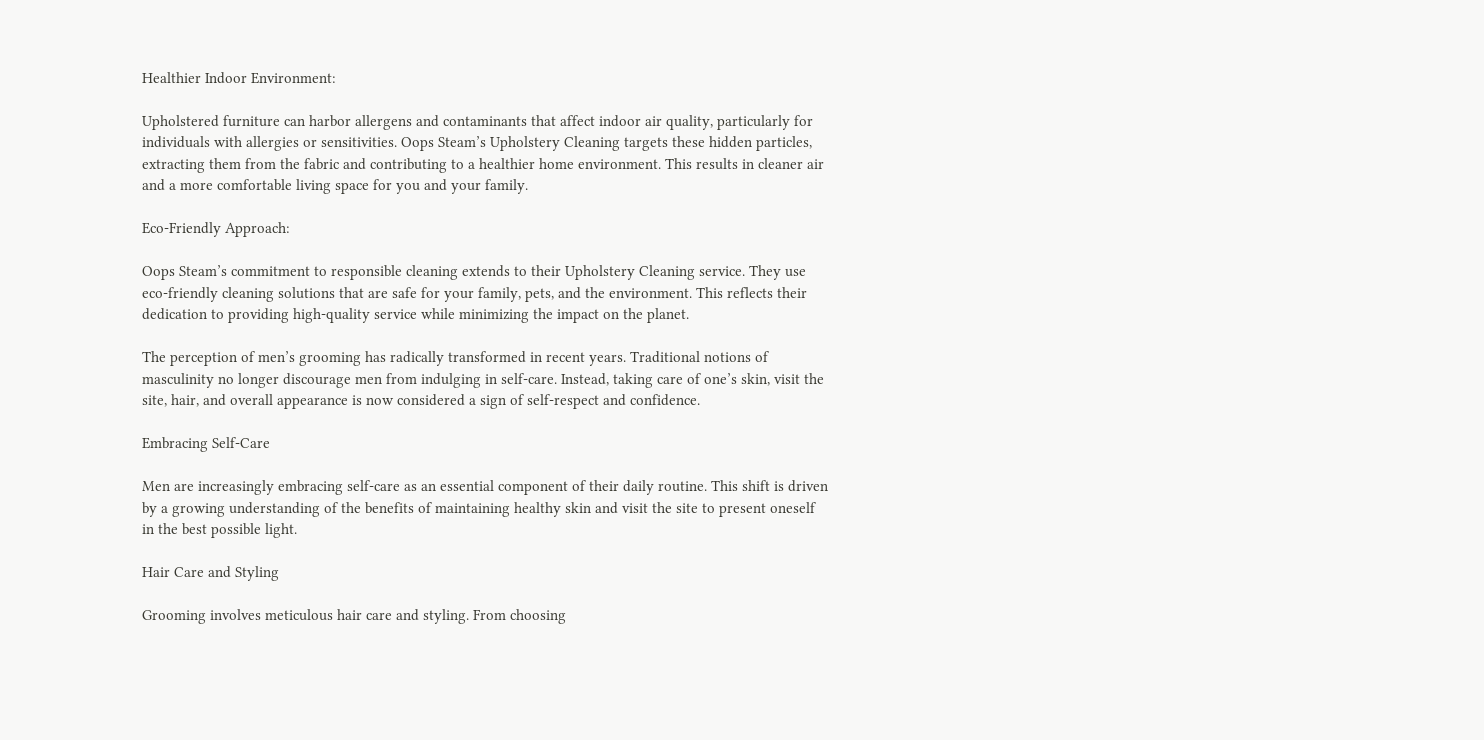Healthier Indoor Environment:

Upholstered furniture can harbor allergens and contaminants that affect indoor air quality, particularly for individuals with allergies or sensitivities. Oops Steam’s Upholstery Cleaning targets these hidden particles, extracting them from the fabric and contributing to a healthier home environment. This results in cleaner air and a more comfortable living space for you and your family.

Eco-Friendly Approach:

Oops Steam’s commitment to responsible cleaning extends to their Upholstery Cleaning service. They use eco-friendly cleaning solutions that are safe for your family, pets, and the environment. This reflects their dedication to providing high-quality service while minimizing the impact on the planet.

The perception of men’s grooming has radically transformed in recent years. Traditional notions of masculinity no longer discourage men from indulging in self-care. Instead, taking care of one’s skin, visit the site, hair, and overall appearance is now considered a sign of self-respect and confidence.

Embracing Self-Care

Men are increasingly embracing self-care as an essential component of their daily routine. This shift is driven by a growing understanding of the benefits of maintaining healthy skin and visit the site to present oneself in the best possible light.

Hair Care and Styling

Grooming involves meticulous hair care and styling. From choosing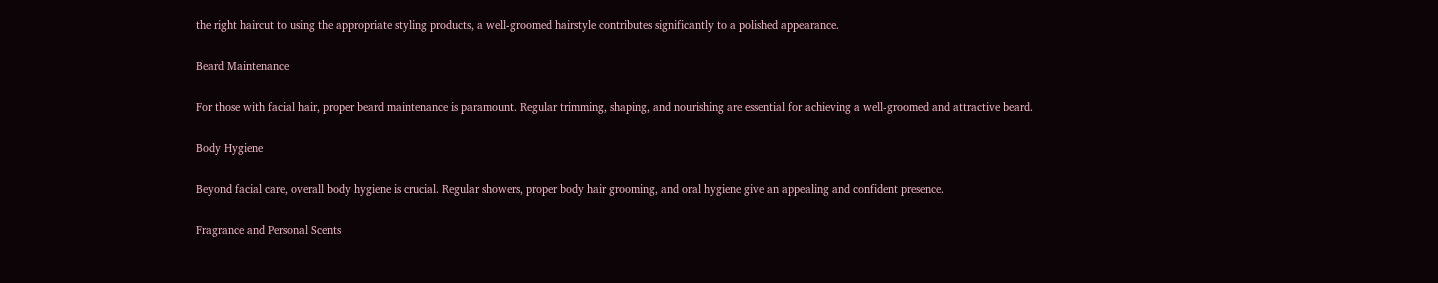the right haircut to using the appropriate styling products, a well-groomed hairstyle contributes significantly to a polished appearance.

Beard Maintenance

For those with facial hair, proper beard maintenance is paramount. Regular trimming, shaping, and nourishing are essential for achieving a well-groomed and attractive beard.

Body Hygiene

Beyond facial care, overall body hygiene is crucial. Regular showers, proper body hair grooming, and oral hygiene give an appealing and confident presence.

Fragrance and Personal Scents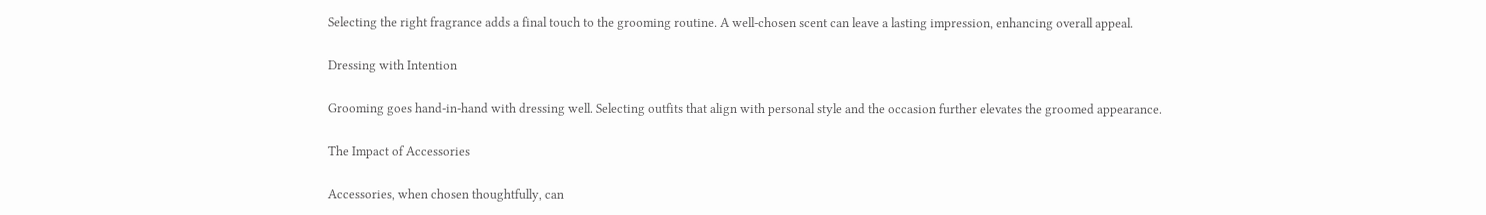Selecting the right fragrance adds a final touch to the grooming routine. A well-chosen scent can leave a lasting impression, enhancing overall appeal.

Dressing with Intention

Grooming goes hand-in-hand with dressing well. Selecting outfits that align with personal style and the occasion further elevates the groomed appearance.

The Impact of Accessories

Accessories, when chosen thoughtfully, can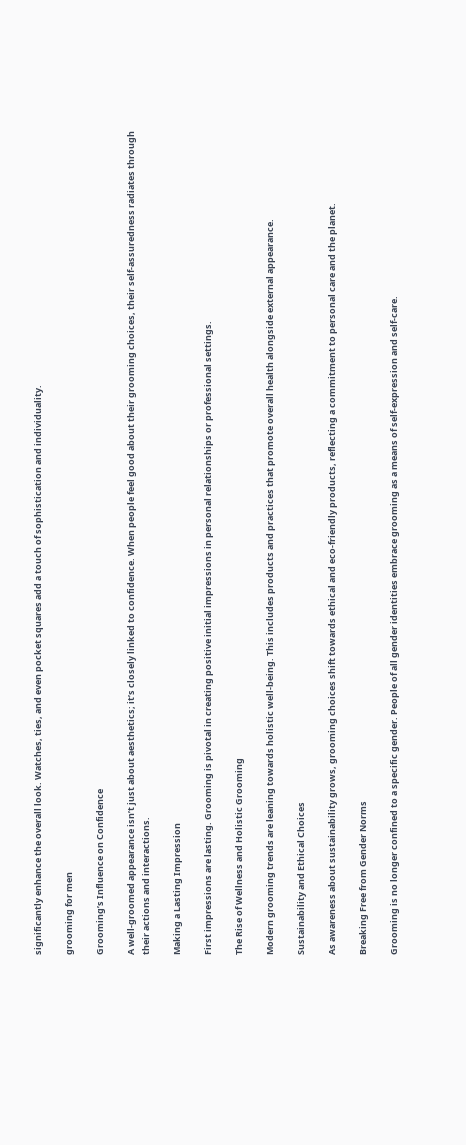significantly enhance the overall look. Watches, ties, and even pocket squares add a touch of sophistication and individuality.

grooming for men

Grooming’s Influence on Confidence

A well-groomed appearance isn’t just about aesthetics; it’s closely linked to confidence. When people feel good about their grooming choices, their self-assuredness radiates through their actions and interactions.

Making a Lasting Impression

First impressions are lasting. Grooming is pivotal in creating positive initial impressions in personal relationships or professional settings.

The Rise of Wellness and Holistic Grooming

Modern grooming trends are leaning towards holistic well-being. This includes products and practices that promote overall health alongside external appearance.

Sustainability and Ethical Choices

As awareness about sustainability grows, grooming choices shift towards ethical and eco-friendly products, reflecting a commitment to personal care and the planet.

Breaking Free from Gender Norms

Grooming is no longer confined to a specific gender. People of all gender identities embrace grooming as a means of self-expression and self-care.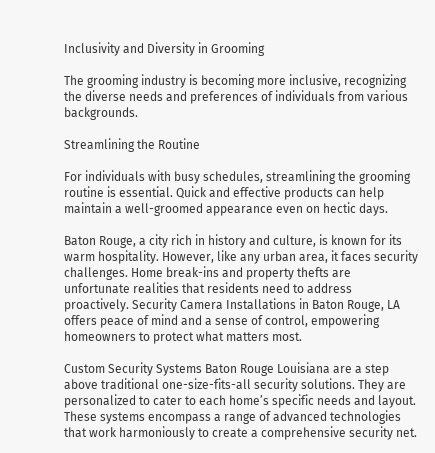Inclusivity and Diversity in Grooming

The grooming industry is becoming more inclusive, recognizing the diverse needs and preferences of individuals from various backgrounds.

Streamlining the Routine

For individuals with busy schedules, streamlining the grooming routine is essential. Quick and effective products can help maintain a well-groomed appearance even on hectic days.

Baton Rouge, a city rich in history and culture, is known for its warm hospitality. However, like any urban area, it faces security challenges. Home break-ins and property thefts are unfortunate realities that residents need to address proactively. Security Camera Installations in Baton Rouge, LA offers peace of mind and a sense of control, empowering homeowners to protect what matters most.

Custom Security Systems Baton Rouge Louisiana are a step above traditional one-size-fits-all security solutions. They are personalized to cater to each home’s specific needs and layout. These systems encompass a range of advanced technologies that work harmoniously to create a comprehensive security net.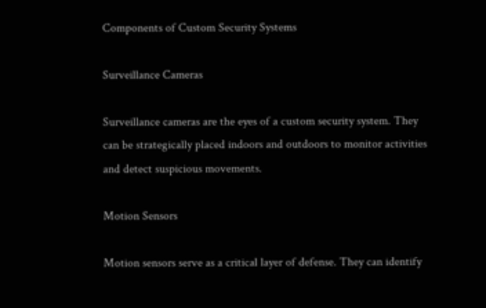Components of Custom Security Systems

Surveillance Cameras

Surveillance cameras are the eyes of a custom security system. They can be strategically placed indoors and outdoors to monitor activities and detect suspicious movements.

Motion Sensors

Motion sensors serve as a critical layer of defense. They can identify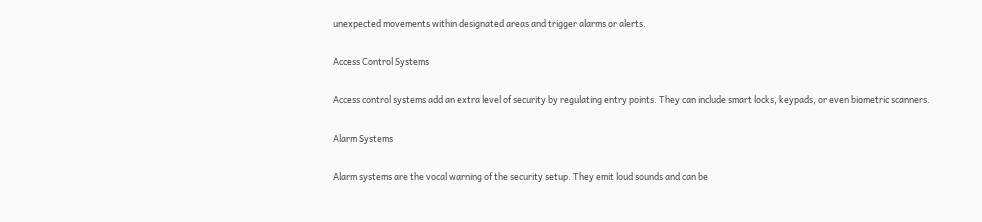unexpected movements within designated areas and trigger alarms or alerts.

Access Control Systems

Access control systems add an extra level of security by regulating entry points. They can include smart locks, keypads, or even biometric scanners.

Alarm Systems

Alarm systems are the vocal warning of the security setup. They emit loud sounds and can be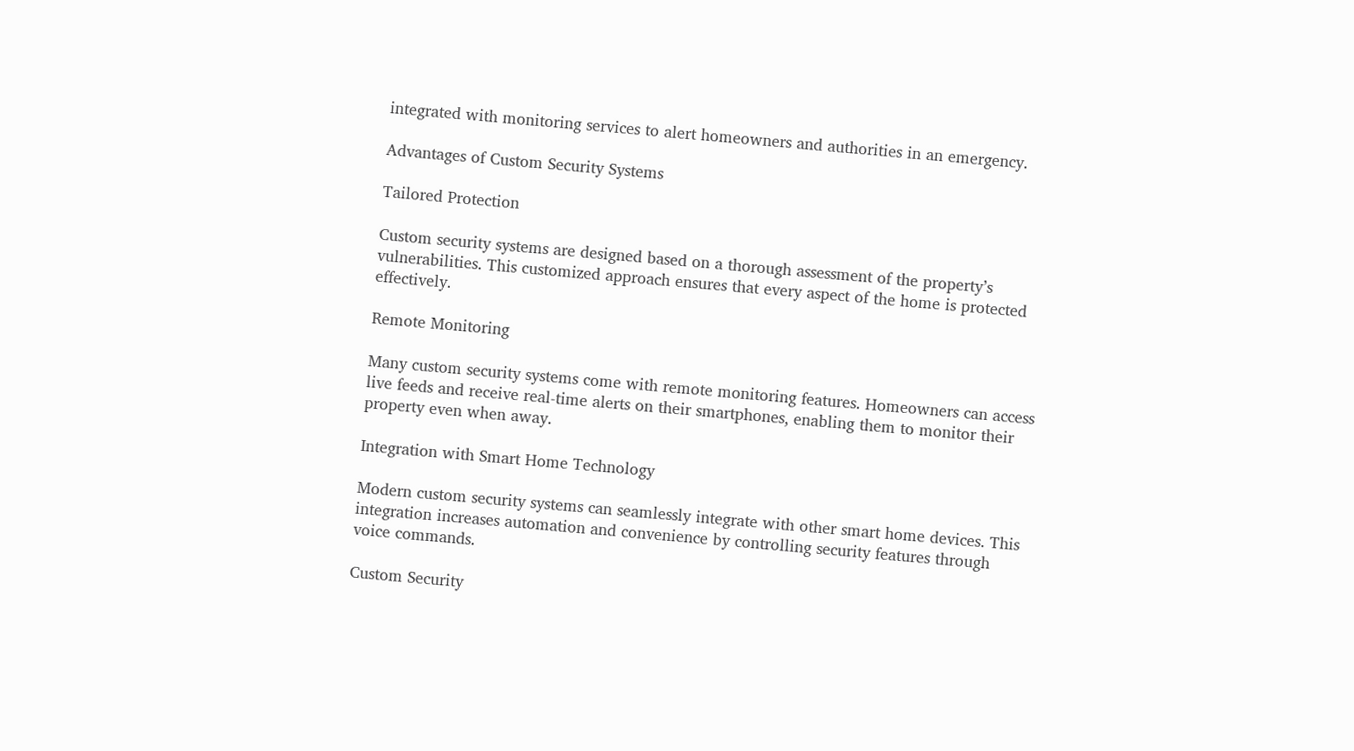integrated with monitoring services to alert homeowners and authorities in an emergency.

Advantages of Custom Security Systems

Tailored Protection

Custom security systems are designed based on a thorough assessment of the property’s vulnerabilities. This customized approach ensures that every aspect of the home is protected effectively.

Remote Monitoring

Many custom security systems come with remote monitoring features. Homeowners can access live feeds and receive real-time alerts on their smartphones, enabling them to monitor their property even when away.

Integration with Smart Home Technology

Modern custom security systems can seamlessly integrate with other smart home devices. This integration increases automation and convenience by controlling security features through voice commands.

Custom Security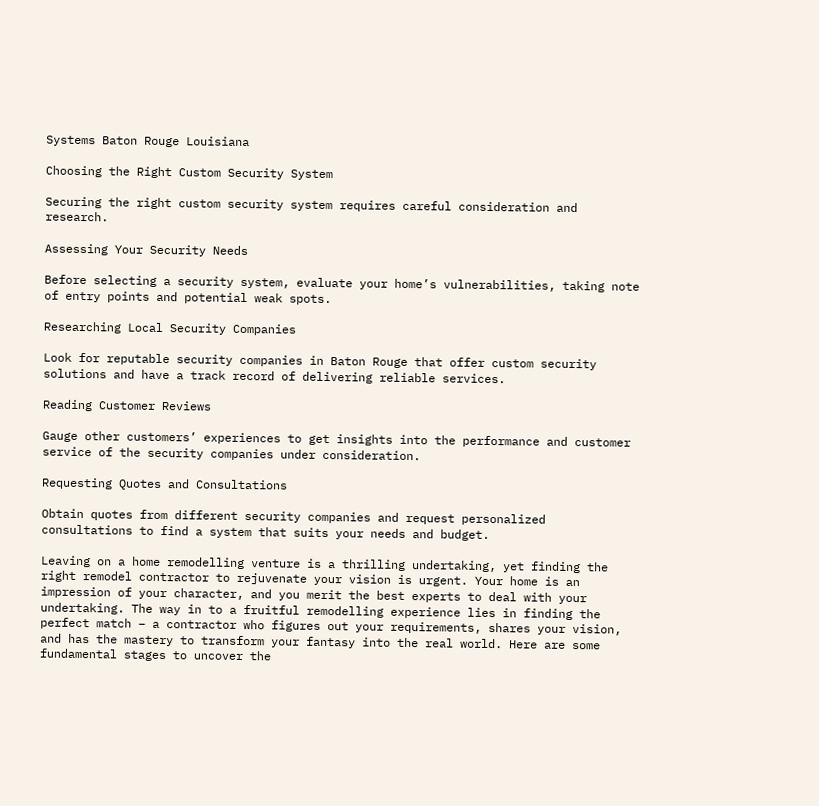Systems Baton Rouge Louisiana

Choosing the Right Custom Security System

Securing the right custom security system requires careful consideration and research.

Assessing Your Security Needs

Before selecting a security system, evaluate your home’s vulnerabilities, taking note of entry points and potential weak spots.

Researching Local Security Companies

Look for reputable security companies in Baton Rouge that offer custom security solutions and have a track record of delivering reliable services.

Reading Customer Reviews

Gauge other customers’ experiences to get insights into the performance and customer service of the security companies under consideration.

Requesting Quotes and Consultations

Obtain quotes from different security companies and request personalized consultations to find a system that suits your needs and budget.

Leaving on a home remodelling venture is a thrilling undertaking, yet finding the right remodel contractor to rejuvenate your vision is urgent. Your home is an impression of your character, and you merit the best experts to deal with your undertaking. The way in to a fruitful remodelling experience lies in finding the perfect match – a contractor who figures out your requirements, shares your vision, and has the mastery to transform your fantasy into the real world. Here are some fundamental stages to uncover the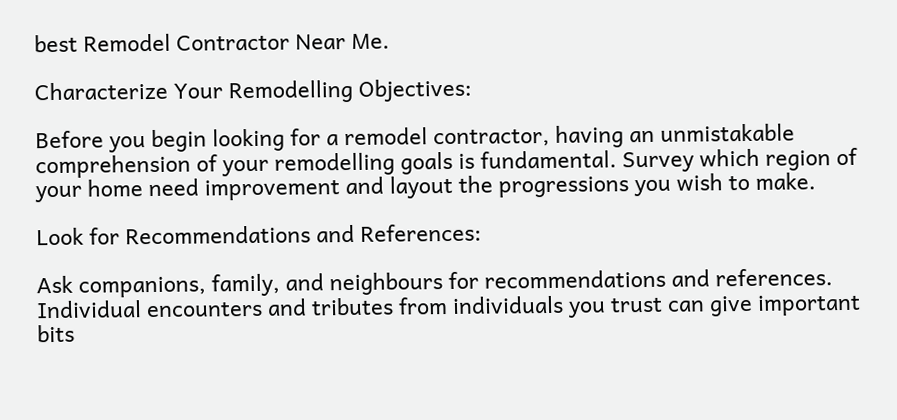best Remodel Contractor Near Me.

Characterize Your Remodelling Objectives:

Before you begin looking for a remodel contractor, having an unmistakable comprehension of your remodelling goals is fundamental. Survey which region of your home need improvement and layout the progressions you wish to make.

Look for Recommendations and References:

Ask companions, family, and neighbours for recommendations and references. Individual encounters and tributes from individuals you trust can give important bits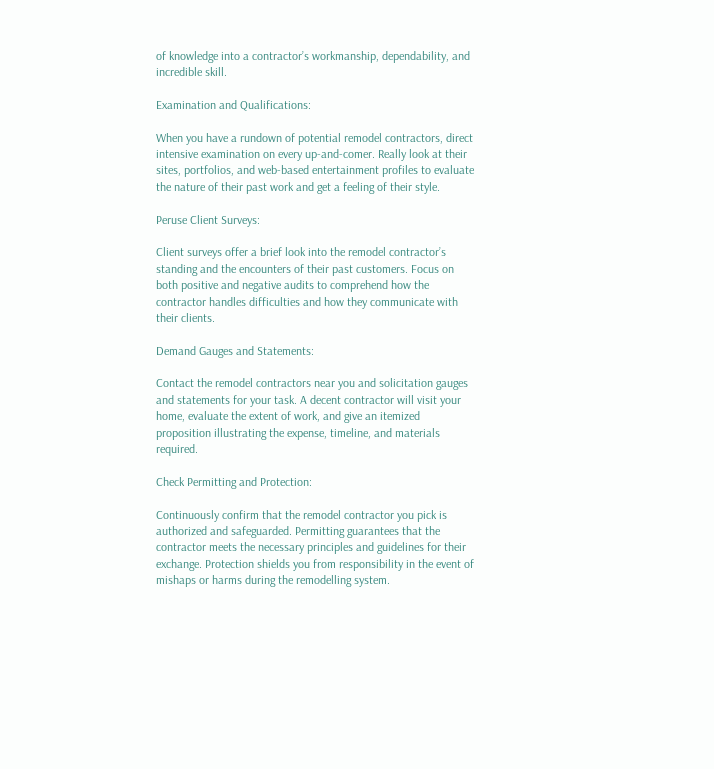of knowledge into a contractor’s workmanship, dependability, and incredible skill.

Examination and Qualifications:

When you have a rundown of potential remodel contractors, direct intensive examination on every up-and-comer. Really look at their sites, portfolios, and web-based entertainment profiles to evaluate the nature of their past work and get a feeling of their style.

Peruse Client Surveys:

Client surveys offer a brief look into the remodel contractor’s standing and the encounters of their past customers. Focus on both positive and negative audits to comprehend how the contractor handles difficulties and how they communicate with their clients.

Demand Gauges and Statements:

Contact the remodel contractors near you and solicitation gauges and statements for your task. A decent contractor will visit your home, evaluate the extent of work, and give an itemized proposition illustrating the expense, timeline, and materials required.

Check Permitting and Protection:

Continuously confirm that the remodel contractor you pick is authorized and safeguarded. Permitting guarantees that the contractor meets the necessary principles and guidelines for their exchange. Protection shields you from responsibility in the event of mishaps or harms during the remodelling system.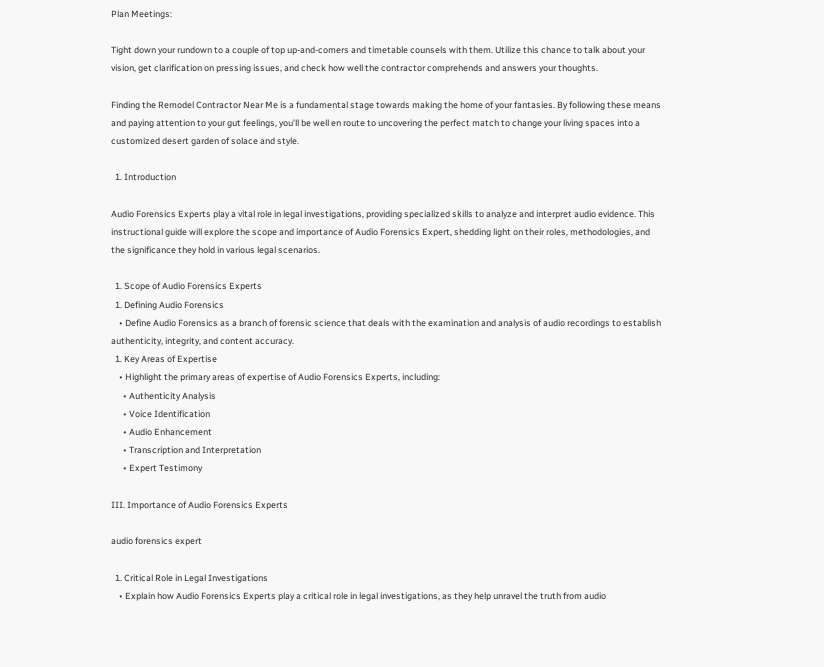Plan Meetings:

Tight down your rundown to a couple of top up-and-comers and timetable counsels with them. Utilize this chance to talk about your vision, get clarification on pressing issues, and check how well the contractor comprehends and answers your thoughts.

Finding the Remodel Contractor Near Me is a fundamental stage towards making the home of your fantasies. By following these means and paying attention to your gut feelings, you’ll be well en route to uncovering the perfect match to change your living spaces into a customized desert garden of solace and style.

  1. Introduction

Audio Forensics Experts play a vital role in legal investigations, providing specialized skills to analyze and interpret audio evidence. This instructional guide will explore the scope and importance of Audio Forensics Expert, shedding light on their roles, methodologies, and the significance they hold in various legal scenarios.

  1. Scope of Audio Forensics Experts
  1. Defining Audio Forensics
    • Define Audio Forensics as a branch of forensic science that deals with the examination and analysis of audio recordings to establish authenticity, integrity, and content accuracy.
  1. Key Areas of Expertise
    • Highlight the primary areas of expertise of Audio Forensics Experts, including:
      • Authenticity Analysis
      • Voice Identification
      • Audio Enhancement
      • Transcription and Interpretation
      • Expert Testimony

III. Importance of Audio Forensics Experts

audio forensics expert

  1. Critical Role in Legal Investigations
    • Explain how Audio Forensics Experts play a critical role in legal investigations, as they help unravel the truth from audio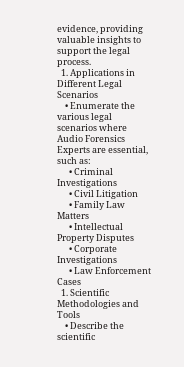evidence, providing valuable insights to support the legal process.
  1. Applications in Different Legal Scenarios
    • Enumerate the various legal scenarios where Audio Forensics Experts are essential, such as:
      • Criminal Investigations
      • Civil Litigation
      • Family Law Matters
      • Intellectual Property Disputes
      • Corporate Investigations
      • Law Enforcement Cases
  1. Scientific Methodologies and Tools
    • Describe the scientific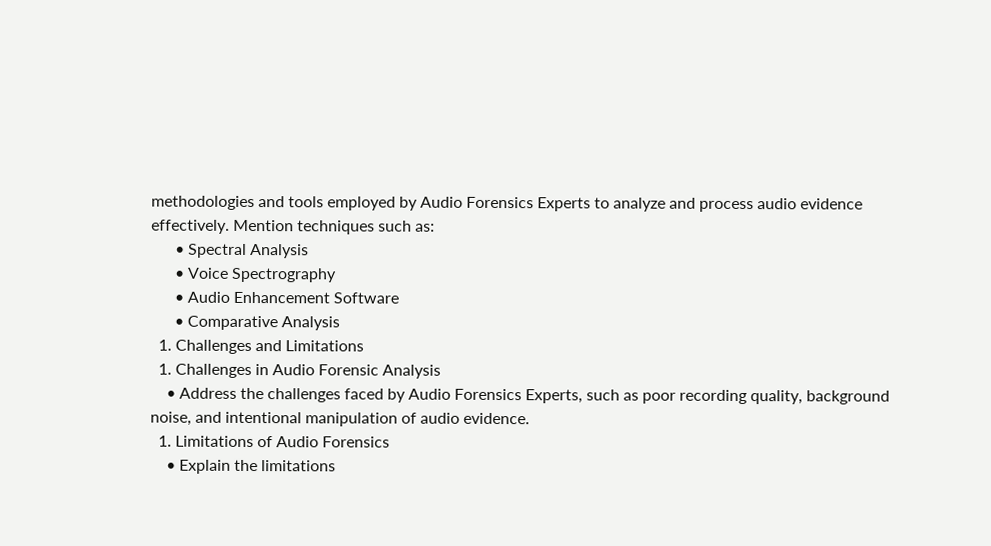methodologies and tools employed by Audio Forensics Experts to analyze and process audio evidence effectively. Mention techniques such as:
      • Spectral Analysis
      • Voice Spectrography
      • Audio Enhancement Software
      • Comparative Analysis
  1. Challenges and Limitations
  1. Challenges in Audio Forensic Analysis
    • Address the challenges faced by Audio Forensics Experts, such as poor recording quality, background noise, and intentional manipulation of audio evidence.
  1. Limitations of Audio Forensics
    • Explain the limitations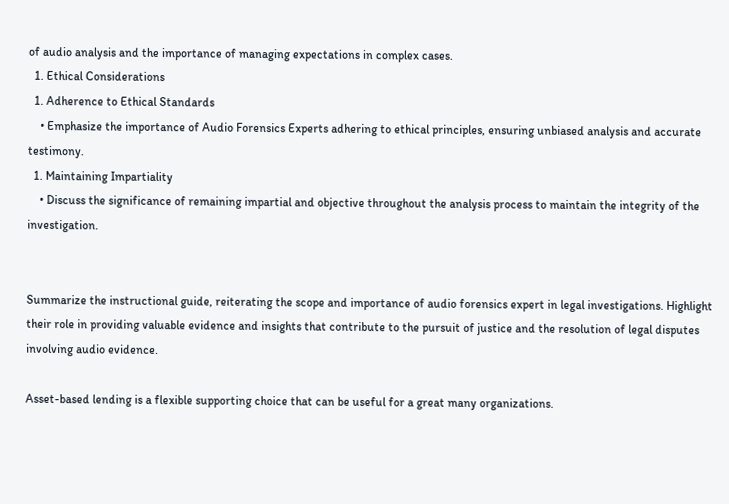of audio analysis and the importance of managing expectations in complex cases.
  1. Ethical Considerations
  1. Adherence to Ethical Standards
    • Emphasize the importance of Audio Forensics Experts adhering to ethical principles, ensuring unbiased analysis and accurate testimony.
  1. Maintaining Impartiality
    • Discuss the significance of remaining impartial and objective throughout the analysis process to maintain the integrity of the investigation.


Summarize the instructional guide, reiterating the scope and importance of audio forensics expert in legal investigations. Highlight their role in providing valuable evidence and insights that contribute to the pursuit of justice and the resolution of legal disputes involving audio evidence.

Asset-based lending is a flexible supporting choice that can be useful for a great many organizations.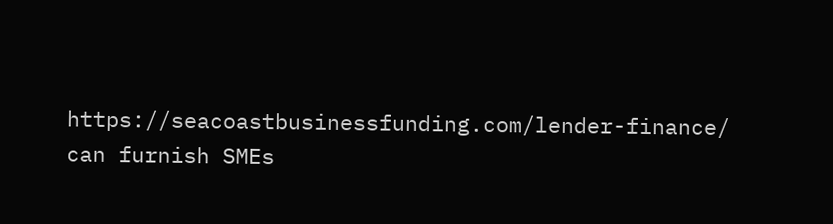https://seacoastbusinessfunding.com/lender-finance/ can furnish SMEs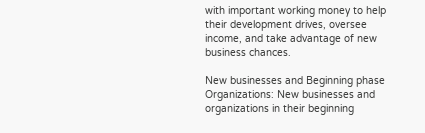with important working money to help their development drives, oversee income, and take advantage of new business chances.

New businesses and Beginning phase Organizations: New businesses and organizations in their beginning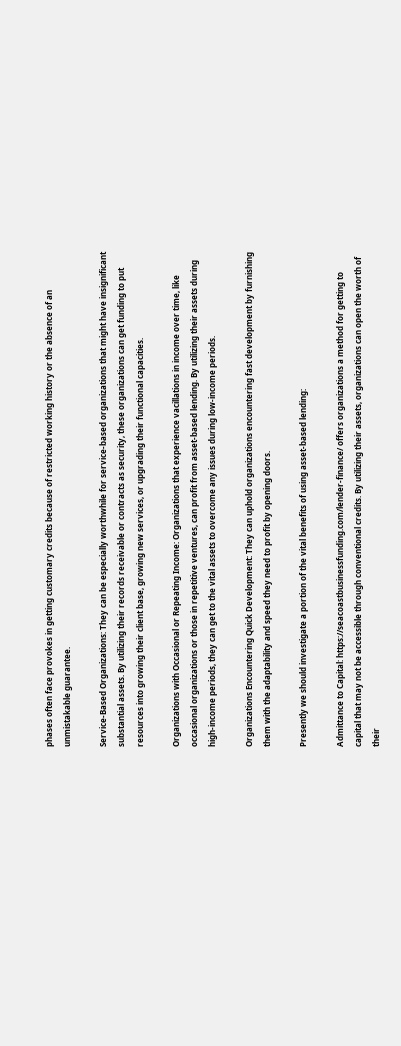phases often face provokes in getting customary credits because of restricted working history or the absence of an unmistakable guarantee.

Service-Based Organizations: They can be especially worthwhile for service-based organizations that might have insignificant substantial assets. By utilizing their records receivable or contracts as security, these organizations can get funding to put resources into growing their client base, growing new services, or upgrading their functional capacities.

Organizations with Occasional or Repeating Income: Organizations that experience vacillations in income over time, like occasional organizations or those in repetitive ventures, can profit from asset-based lending. By utilizing their assets during high-income periods, they can get to the vital assets to overcome any issues during low-income periods.

Organizations Encountering Quick Development: They can uphold organizations encountering fast development by furnishing them with the adaptability and speed they need to profit by opening doors.

Presently we should investigate a portion of the vital benefits of using asset-based lending:

Admittance to Capital: https://seacoastbusinessfunding.com/lender-finance/ offers organizations a method for getting to capital that may not be accessible through conventional credits. By utilizing their assets, organizations can open the worth of their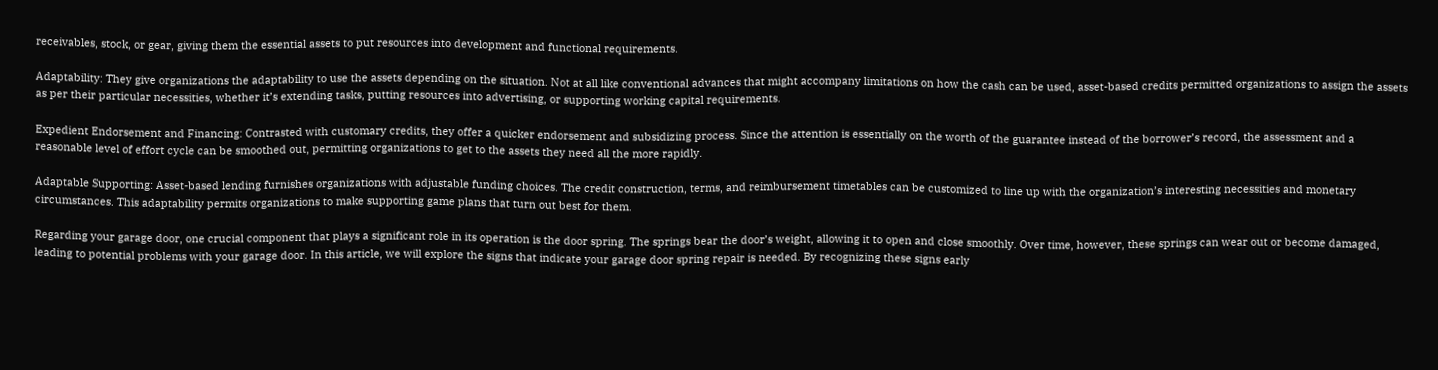receivables, stock, or gear, giving them the essential assets to put resources into development and functional requirements.

Adaptability: They give organizations the adaptability to use the assets depending on the situation. Not at all like conventional advances that might accompany limitations on how the cash can be used, asset-based credits permitted organizations to assign the assets as per their particular necessities, whether it’s extending tasks, putting resources into advertising, or supporting working capital requirements.

Expedient Endorsement and Financing: Contrasted with customary credits, they offer a quicker endorsement and subsidizing process. Since the attention is essentially on the worth of the guarantee instead of the borrower’s record, the assessment and a reasonable level of effort cycle can be smoothed out, permitting organizations to get to the assets they need all the more rapidly.

Adaptable Supporting: Asset-based lending furnishes organizations with adjustable funding choices. The credit construction, terms, and reimbursement timetables can be customized to line up with the organization’s interesting necessities and monetary circumstances. This adaptability permits organizations to make supporting game plans that turn out best for them.

Regarding your garage door, one crucial component that plays a significant role in its operation is the door spring. The springs bear the door’s weight, allowing it to open and close smoothly. Over time, however, these springs can wear out or become damaged, leading to potential problems with your garage door. In this article, we will explore the signs that indicate your garage door spring repair is needed. By recognizing these signs early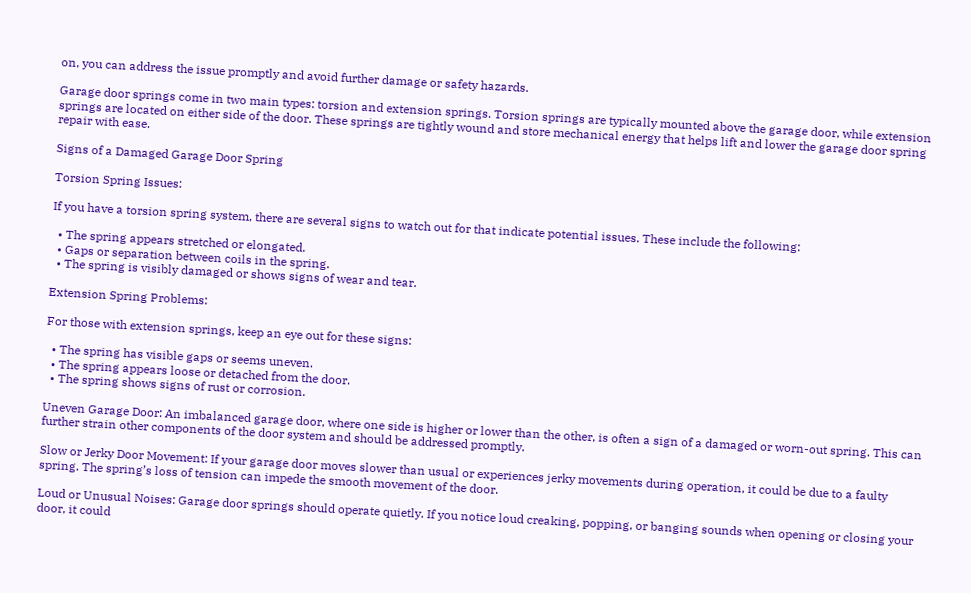on, you can address the issue promptly and avoid further damage or safety hazards.

Garage door springs come in two main types: torsion and extension springs. Torsion springs are typically mounted above the garage door, while extension springs are located on either side of the door. These springs are tightly wound and store mechanical energy that helps lift and lower the garage door spring repair with ease.

Signs of a Damaged Garage Door Spring

Torsion Spring Issues:

If you have a torsion spring system, there are several signs to watch out for that indicate potential issues. These include the following:

  • The spring appears stretched or elongated.
  • Gaps or separation between coils in the spring.
  • The spring is visibly damaged or shows signs of wear and tear.

Extension Spring Problems:

For those with extension springs, keep an eye out for these signs:

  • The spring has visible gaps or seems uneven.
  • The spring appears loose or detached from the door.
  • The spring shows signs of rust or corrosion.

Uneven Garage Door: An imbalanced garage door, where one side is higher or lower than the other, is often a sign of a damaged or worn-out spring. This can further strain other components of the door system and should be addressed promptly.

Slow or Jerky Door Movement: If your garage door moves slower than usual or experiences jerky movements during operation, it could be due to a faulty spring. The spring’s loss of tension can impede the smooth movement of the door.

Loud or Unusual Noises: Garage door springs should operate quietly. If you notice loud creaking, popping, or banging sounds when opening or closing your door, it could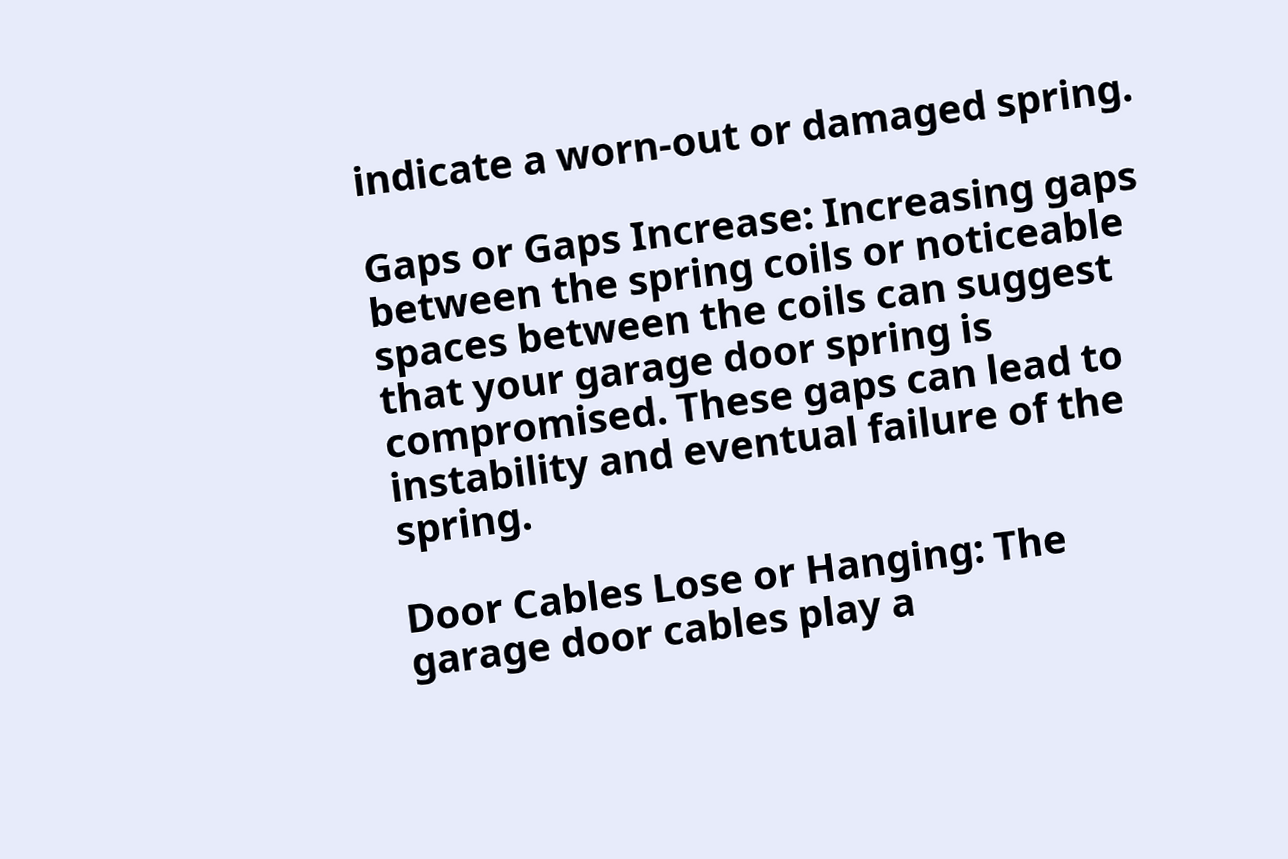indicate a worn-out or damaged spring.

Gaps or Gaps Increase: Increasing gaps between the spring coils or noticeable spaces between the coils can suggest that your garage door spring is compromised. These gaps can lead to instability and eventual failure of the spring.

Door Cables Lose or Hanging: The garage door cables play a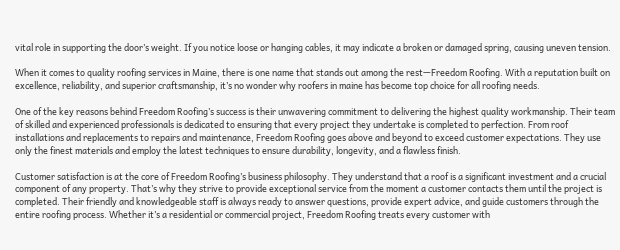vital role in supporting the door’s weight. If you notice loose or hanging cables, it may indicate a broken or damaged spring, causing uneven tension.

When it comes to quality roofing services in Maine, there is one name that stands out among the rest—Freedom Roofing. With a reputation built on excellence, reliability, and superior craftsmanship, it’s no wonder why roofers in maine has become top choice for all roofing needs.

One of the key reasons behind Freedom Roofing’s success is their unwavering commitment to delivering the highest quality workmanship. Their team of skilled and experienced professionals is dedicated to ensuring that every project they undertake is completed to perfection. From roof installations and replacements to repairs and maintenance, Freedom Roofing goes above and beyond to exceed customer expectations. They use only the finest materials and employ the latest techniques to ensure durability, longevity, and a flawless finish.

Customer satisfaction is at the core of Freedom Roofing’s business philosophy. They understand that a roof is a significant investment and a crucial component of any property. That’s why they strive to provide exceptional service from the moment a customer contacts them until the project is completed. Their friendly and knowledgeable staff is always ready to answer questions, provide expert advice, and guide customers through the entire roofing process. Whether it’s a residential or commercial project, Freedom Roofing treats every customer with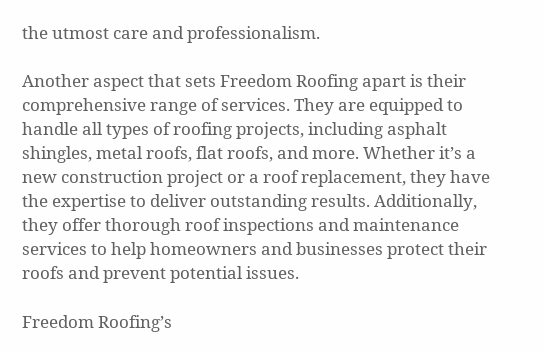the utmost care and professionalism.

Another aspect that sets Freedom Roofing apart is their comprehensive range of services. They are equipped to handle all types of roofing projects, including asphalt shingles, metal roofs, flat roofs, and more. Whether it’s a new construction project or a roof replacement, they have the expertise to deliver outstanding results. Additionally, they offer thorough roof inspections and maintenance services to help homeowners and businesses protect their roofs and prevent potential issues.

Freedom Roofing’s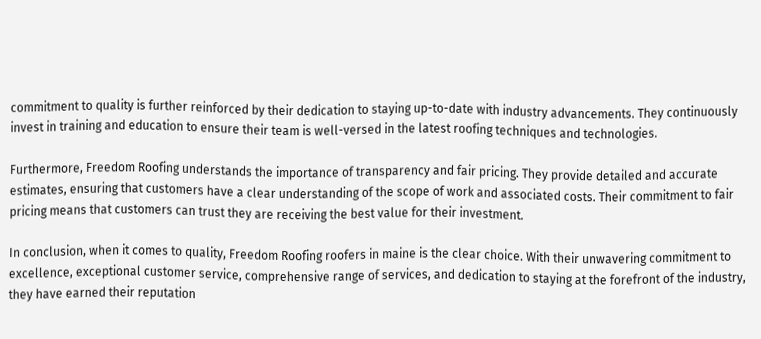commitment to quality is further reinforced by their dedication to staying up-to-date with industry advancements. They continuously invest in training and education to ensure their team is well-versed in the latest roofing techniques and technologies.

Furthermore, Freedom Roofing understands the importance of transparency and fair pricing. They provide detailed and accurate estimates, ensuring that customers have a clear understanding of the scope of work and associated costs. Their commitment to fair pricing means that customers can trust they are receiving the best value for their investment.

In conclusion, when it comes to quality, Freedom Roofing roofers in maine is the clear choice. With their unwavering commitment to excellence, exceptional customer service, comprehensive range of services, and dedication to staying at the forefront of the industry, they have earned their reputation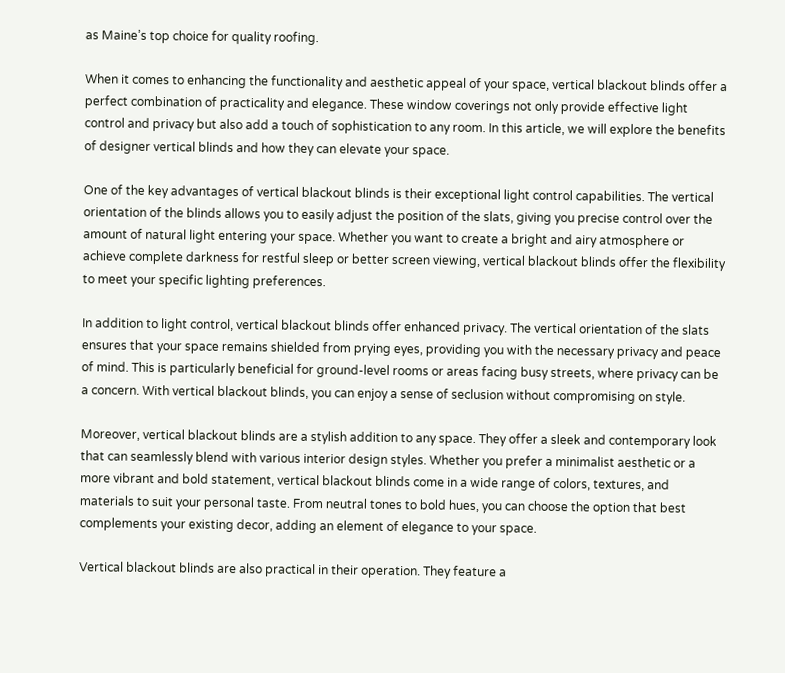as Maine’s top choice for quality roofing.

When it comes to enhancing the functionality and aesthetic appeal of your space, vertical blackout blinds offer a perfect combination of practicality and elegance. These window coverings not only provide effective light control and privacy but also add a touch of sophistication to any room. In this article, we will explore the benefits of designer vertical blinds and how they can elevate your space.

One of the key advantages of vertical blackout blinds is their exceptional light control capabilities. The vertical orientation of the blinds allows you to easily adjust the position of the slats, giving you precise control over the amount of natural light entering your space. Whether you want to create a bright and airy atmosphere or achieve complete darkness for restful sleep or better screen viewing, vertical blackout blinds offer the flexibility to meet your specific lighting preferences.

In addition to light control, vertical blackout blinds offer enhanced privacy. The vertical orientation of the slats ensures that your space remains shielded from prying eyes, providing you with the necessary privacy and peace of mind. This is particularly beneficial for ground-level rooms or areas facing busy streets, where privacy can be a concern. With vertical blackout blinds, you can enjoy a sense of seclusion without compromising on style.

Moreover, vertical blackout blinds are a stylish addition to any space. They offer a sleek and contemporary look that can seamlessly blend with various interior design styles. Whether you prefer a minimalist aesthetic or a more vibrant and bold statement, vertical blackout blinds come in a wide range of colors, textures, and materials to suit your personal taste. From neutral tones to bold hues, you can choose the option that best complements your existing decor, adding an element of elegance to your space.

Vertical blackout blinds are also practical in their operation. They feature a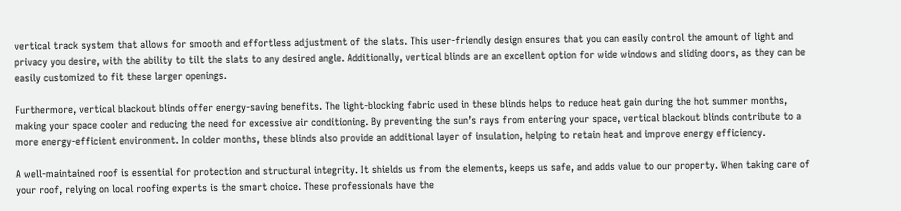vertical track system that allows for smooth and effortless adjustment of the slats. This user-friendly design ensures that you can easily control the amount of light and privacy you desire, with the ability to tilt the slats to any desired angle. Additionally, vertical blinds are an excellent option for wide windows and sliding doors, as they can be easily customized to fit these larger openings.

Furthermore, vertical blackout blinds offer energy-saving benefits. The light-blocking fabric used in these blinds helps to reduce heat gain during the hot summer months, making your space cooler and reducing the need for excessive air conditioning. By preventing the sun’s rays from entering your space, vertical blackout blinds contribute to a more energy-efficient environment. In colder months, these blinds also provide an additional layer of insulation, helping to retain heat and improve energy efficiency.

A well-maintained roof is essential for protection and structural integrity. It shields us from the elements, keeps us safe, and adds value to our property. When taking care of your roof, relying on local roofing experts is the smart choice. These professionals have the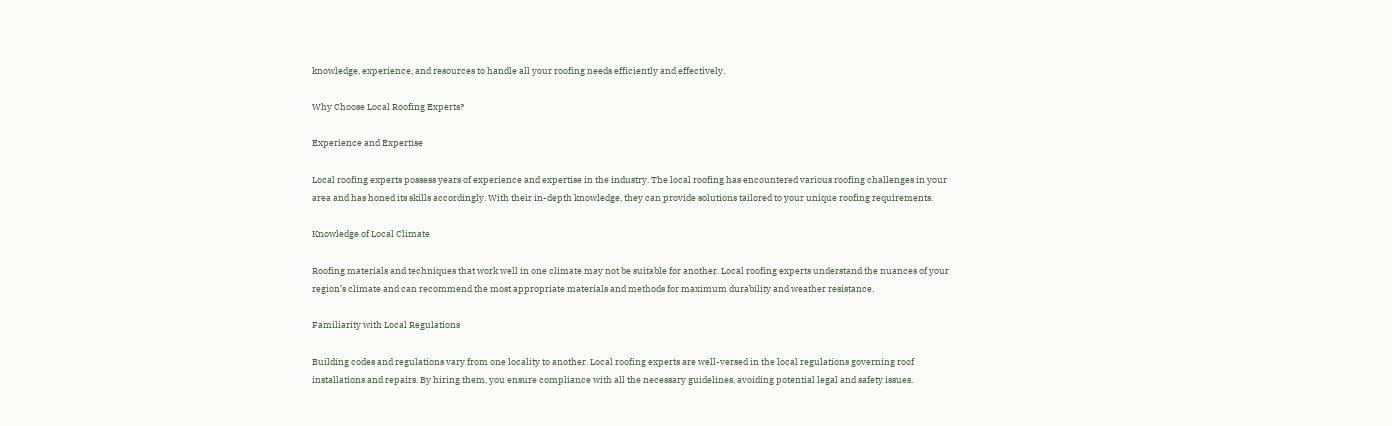knowledge, experience, and resources to handle all your roofing needs efficiently and effectively.

Why Choose Local Roofing Experts?

Experience and Expertise

Local roofing experts possess years of experience and expertise in the industry. The local roofing has encountered various roofing challenges in your area and has honed its skills accordingly. With their in-depth knowledge, they can provide solutions tailored to your unique roofing requirements.

Knowledge of Local Climate

Roofing materials and techniques that work well in one climate may not be suitable for another. Local roofing experts understand the nuances of your region’s climate and can recommend the most appropriate materials and methods for maximum durability and weather resistance.

Familiarity with Local Regulations

Building codes and regulations vary from one locality to another. Local roofing experts are well-versed in the local regulations governing roof installations and repairs. By hiring them, you ensure compliance with all the necessary guidelines, avoiding potential legal and safety issues.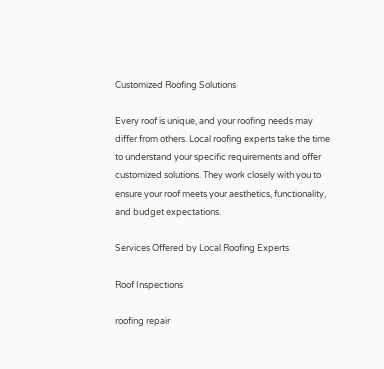Customized Roofing Solutions

Every roof is unique, and your roofing needs may differ from others. Local roofing experts take the time to understand your specific requirements and offer customized solutions. They work closely with you to ensure your roof meets your aesthetics, functionality, and budget expectations.

Services Offered by Local Roofing Experts

Roof Inspections

roofing repair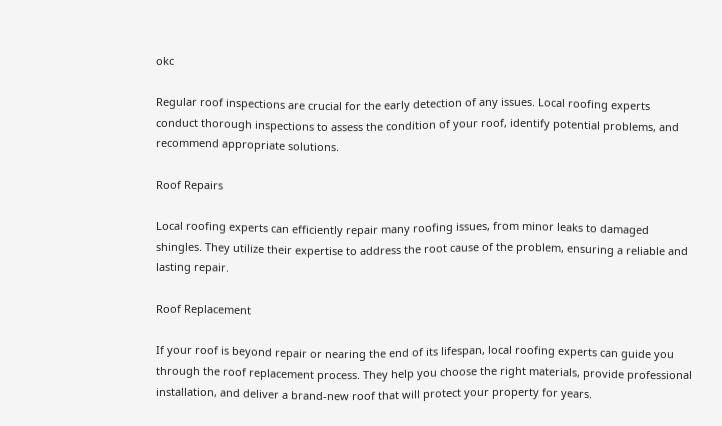okc

Regular roof inspections are crucial for the early detection of any issues. Local roofing experts conduct thorough inspections to assess the condition of your roof, identify potential problems, and recommend appropriate solutions.

Roof Repairs

Local roofing experts can efficiently repair many roofing issues, from minor leaks to damaged shingles. They utilize their expertise to address the root cause of the problem, ensuring a reliable and lasting repair.

Roof Replacement

If your roof is beyond repair or nearing the end of its lifespan, local roofing experts can guide you through the roof replacement process. They help you choose the right materials, provide professional installation, and deliver a brand-new roof that will protect your property for years.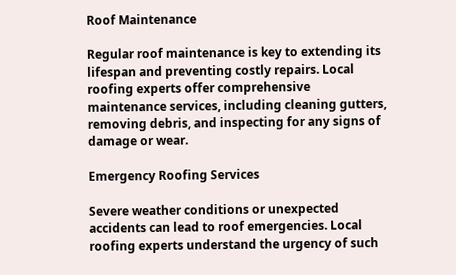Roof Maintenance

Regular roof maintenance is key to extending its lifespan and preventing costly repairs. Local roofing experts offer comprehensive maintenance services, including cleaning gutters, removing debris, and inspecting for any signs of damage or wear.

Emergency Roofing Services

Severe weather conditions or unexpected accidents can lead to roof emergencies. Local roofing experts understand the urgency of such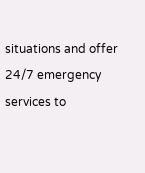situations and offer 24/7 emergency services to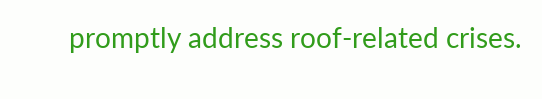promptly address roof-related crises.